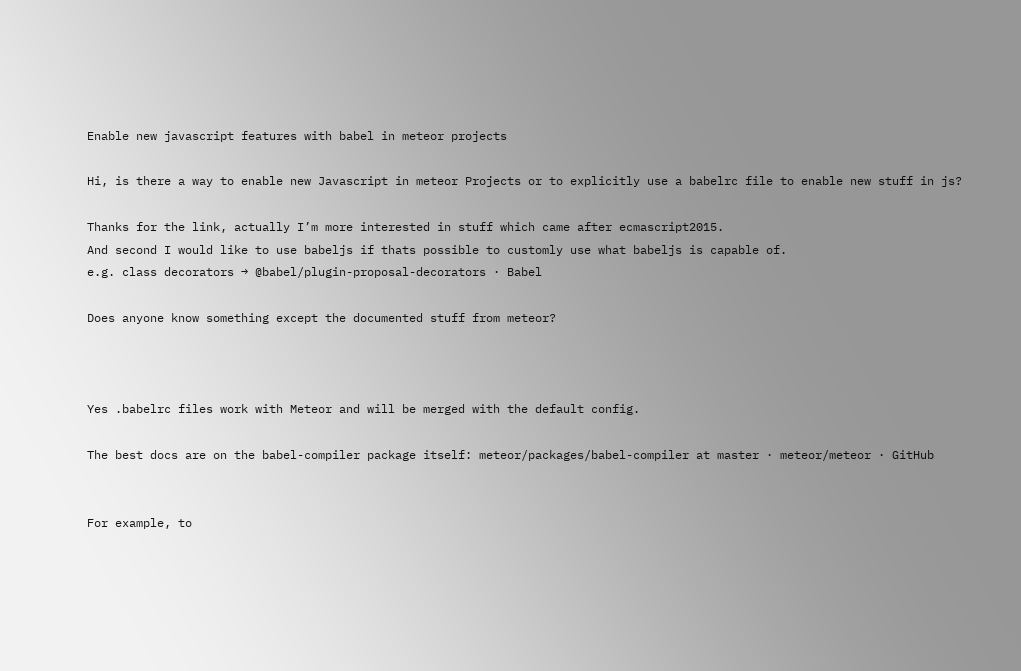Enable new javascript features with babel in meteor projects

Hi, is there a way to enable new Javascript in meteor Projects or to explicitly use a babelrc file to enable new stuff in js?

Thanks for the link, actually I’m more interested in stuff which came after ecmascript2015.
And second I would like to use babeljs if thats possible to customly use what babeljs is capable of.
e.g. class decorators → @babel/plugin-proposal-decorators · Babel

Does anyone know something except the documented stuff from meteor?



Yes .babelrc files work with Meteor and will be merged with the default config.

The best docs are on the babel-compiler package itself: meteor/packages/babel-compiler at master · meteor/meteor · GitHub


For example, to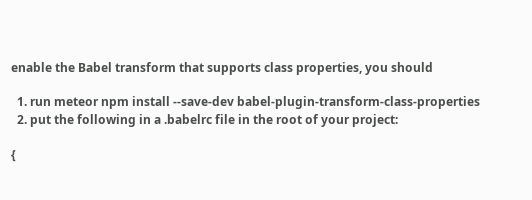enable the Babel transform that supports class properties, you should

  1. run meteor npm install --save-dev babel-plugin-transform-class-properties
  2. put the following in a .babelrc file in the root of your project:

{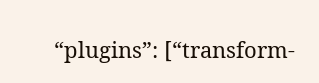“plugins”: [“transform-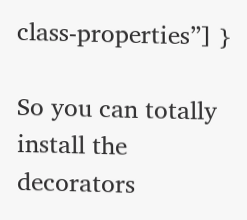class-properties”] }

So you can totally install the decorators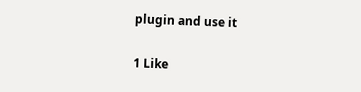plugin and use it

1 Like